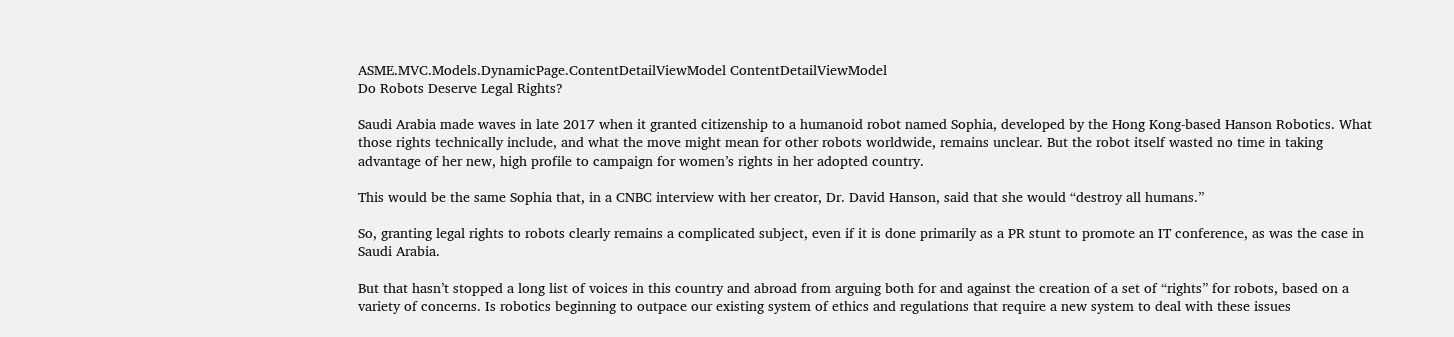ASME.MVC.Models.DynamicPage.ContentDetailViewModel ContentDetailViewModel
Do Robots Deserve Legal Rights?

Saudi Arabia made waves in late 2017 when it granted citizenship to a humanoid robot named Sophia, developed by the Hong Kong-based Hanson Robotics. What those rights technically include, and what the move might mean for other robots worldwide, remains unclear. But the robot itself wasted no time in taking advantage of her new, high profile to campaign for women’s rights in her adopted country.

This would be the same Sophia that, in a CNBC interview with her creator, Dr. David Hanson, said that she would “destroy all humans.”

So, granting legal rights to robots clearly remains a complicated subject, even if it is done primarily as a PR stunt to promote an IT conference, as was the case in Saudi Arabia.

But that hasn’t stopped a long list of voices in this country and abroad from arguing both for and against the creation of a set of “rights” for robots, based on a variety of concerns. Is robotics beginning to outpace our existing system of ethics and regulations that require a new system to deal with these issues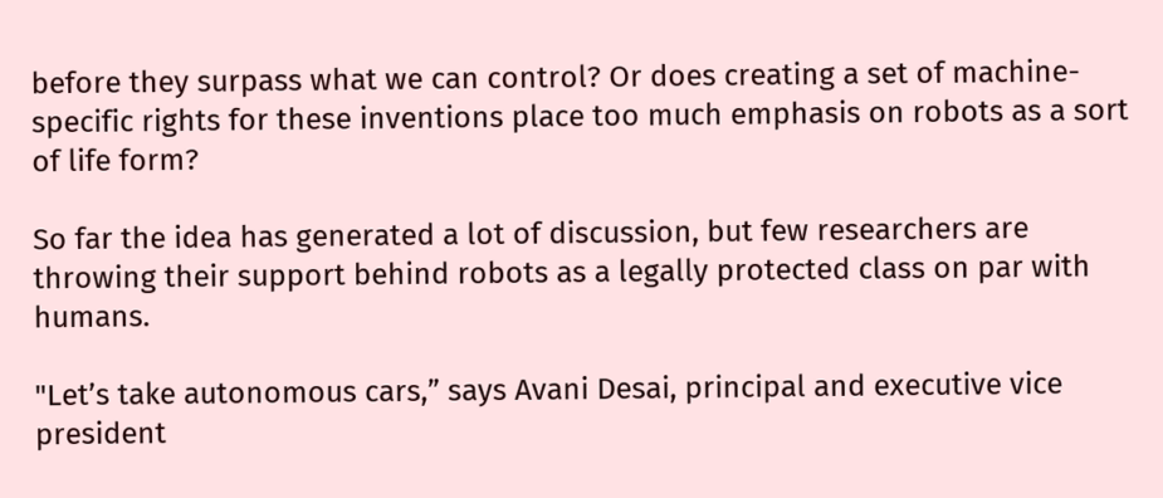before they surpass what we can control? Or does creating a set of machine-specific rights for these inventions place too much emphasis on robots as a sort of life form?

So far the idea has generated a lot of discussion, but few researchers are throwing their support behind robots as a legally protected class on par with humans.

"Let’s take autonomous cars,” says Avani Desai, principal and executive vice president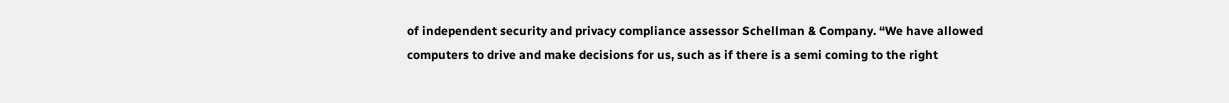of independent security and privacy compliance assessor Schellman & Company. “We have allowed computers to drive and make decisions for us, such as if there is a semi coming to the right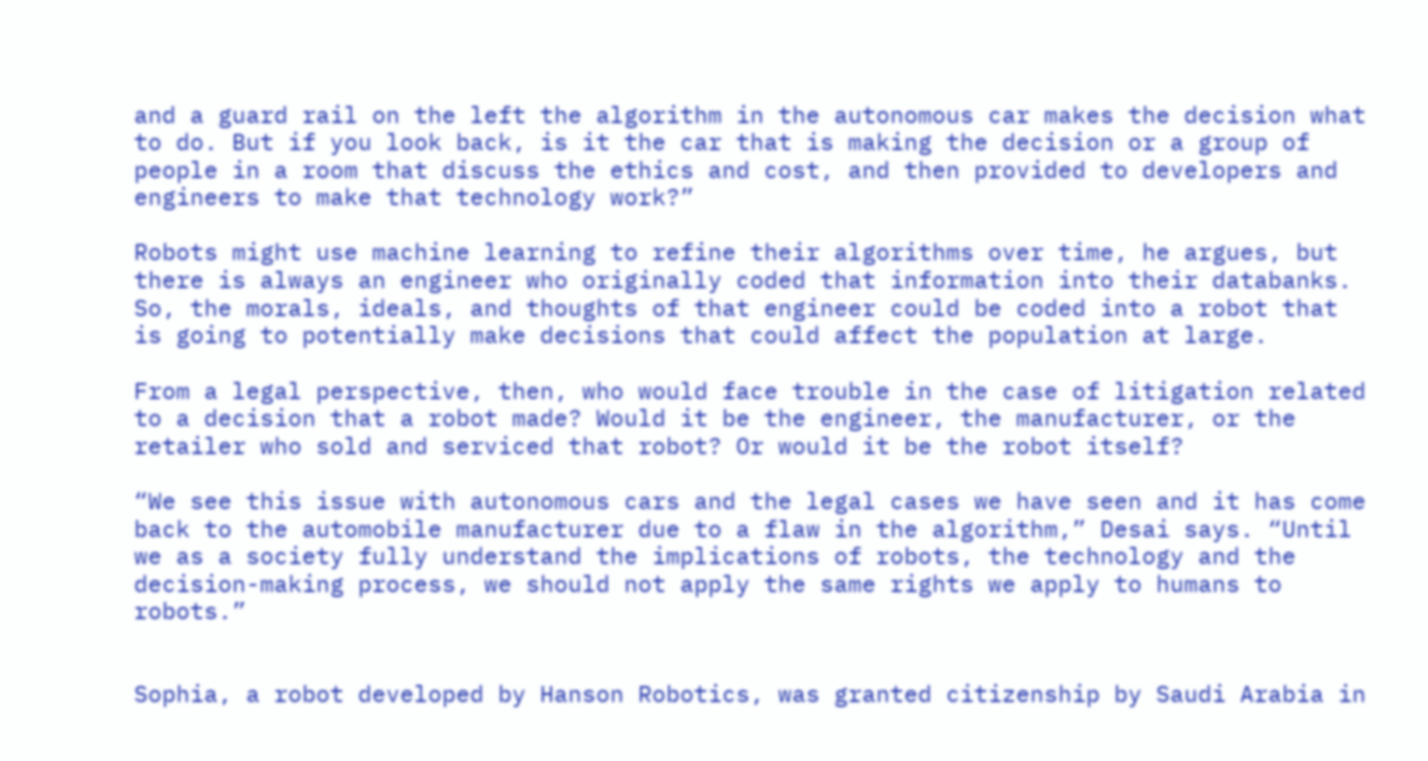and a guard rail on the left the algorithm in the autonomous car makes the decision what to do. But if you look back, is it the car that is making the decision or a group of people in a room that discuss the ethics and cost, and then provided to developers and engineers to make that technology work?”

Robots might use machine learning to refine their algorithms over time, he argues, but there is always an engineer who originally coded that information into their databanks. So, the morals, ideals, and thoughts of that engineer could be coded into a robot that is going to potentially make decisions that could affect the population at large.

From a legal perspective, then, who would face trouble in the case of litigation related to a decision that a robot made? Would it be the engineer, the manufacturer, or the retailer who sold and serviced that robot? Or would it be the robot itself?

“We see this issue with autonomous cars and the legal cases we have seen and it has come back to the automobile manufacturer due to a flaw in the algorithm,” Desai says. “Until we as a society fully understand the implications of robots, the technology and the decision-making process, we should not apply the same rights we apply to humans to robots.”


Sophia, a robot developed by Hanson Robotics, was granted citizenship by Saudi Arabia in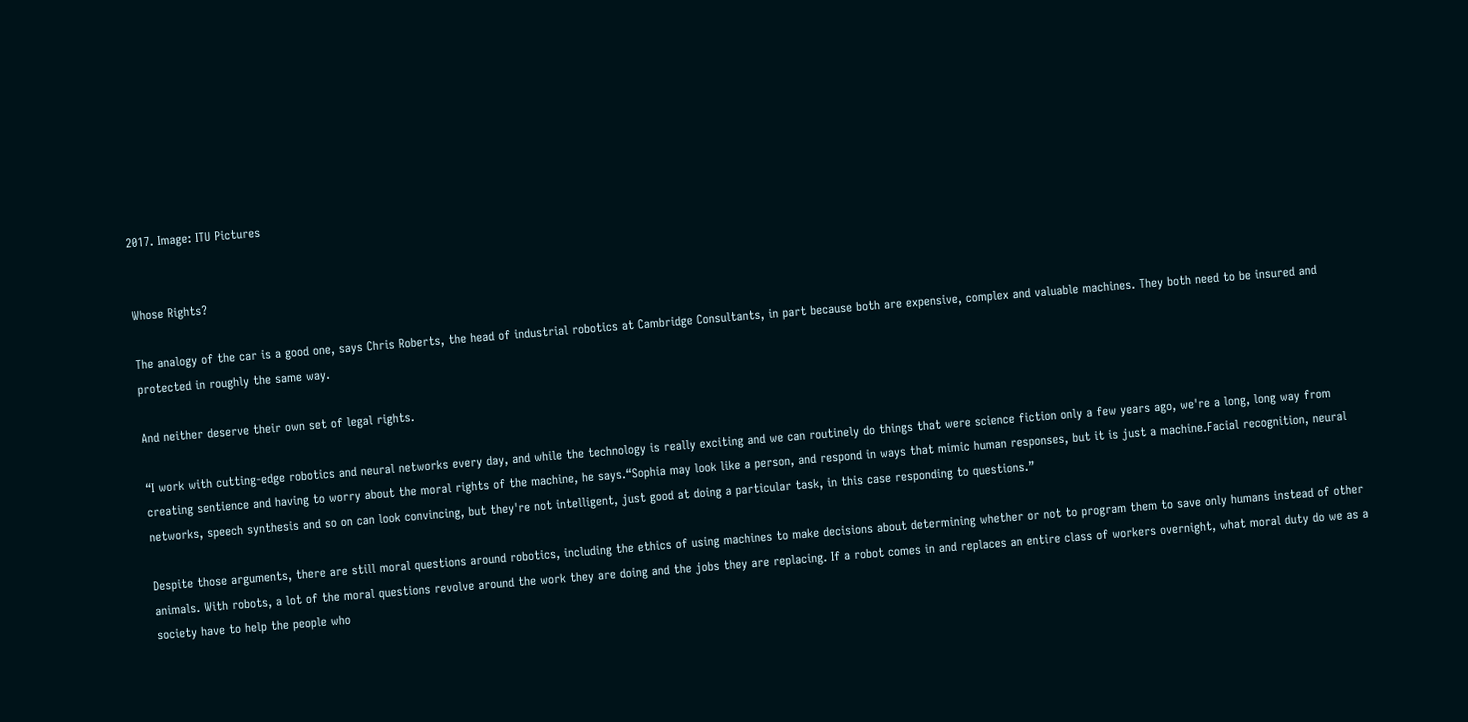2017. Image: ITU Pictures


Whose Rights?

The analogy of the car is a good one, says Chris Roberts, the head of industrial robotics at Cambridge Consultants, in part because both are expensive, complex and valuable machines. They both need to be insured and protected in roughly the same way.

And neither deserve their own set of legal rights.

“I work with cutting-edge robotics and neural networks every day, and while the technology is really exciting and we can routinely do things that were science fiction only a few years ago, we're a long, long way from creating sentience and having to worry about the moral rights of the machine, he says.“Sophia may look like a person, and respond in ways that mimic human responses, but it is just a machine.Facial recognition, neural networks, speech synthesis and so on can look convincing, but they're not intelligent, just good at doing a particular task, in this case responding to questions.”

Despite those arguments, there are still moral questions around robotics, including the ethics of using machines to make decisions about determining whether or not to program them to save only humans instead of other animals. With robots, a lot of the moral questions revolve around the work they are doing and the jobs they are replacing. If a robot comes in and replaces an entire class of workers overnight, what moral duty do we as a society have to help the people who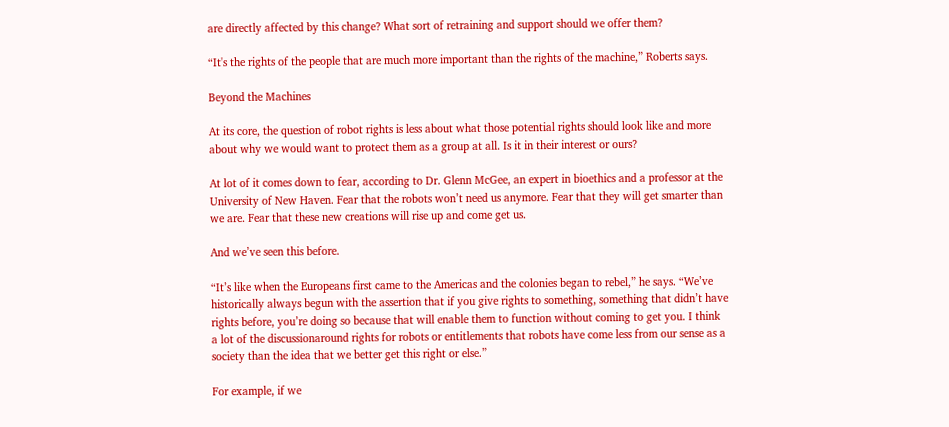are directly affected by this change? What sort of retraining and support should we offer them?

“It's the rights of the people that are much more important than the rights of the machine,” Roberts says.

Beyond the Machines

At its core, the question of robot rights is less about what those potential rights should look like and more about why we would want to protect them as a group at all. Is it in their interest or ours?

At lot of it comes down to fear, according to Dr. Glenn McGee, an expert in bioethics and a professor at the University of New Haven. Fear that the robots won’t need us anymore. Fear that they will get smarter than we are. Fear that these new creations will rise up and come get us.

And we’ve seen this before.

“It’s like when the Europeans first came to the Americas and the colonies began to rebel,” he says. “We’ve historically always begun with the assertion that if you give rights to something, something that didn’t have rights before, you’re doing so because that will enable them to function without coming to get you. I think a lot of the discussionaround rights for robots or entitlements that robots have come less from our sense as a society than the idea that we better get this right or else.”

For example, if we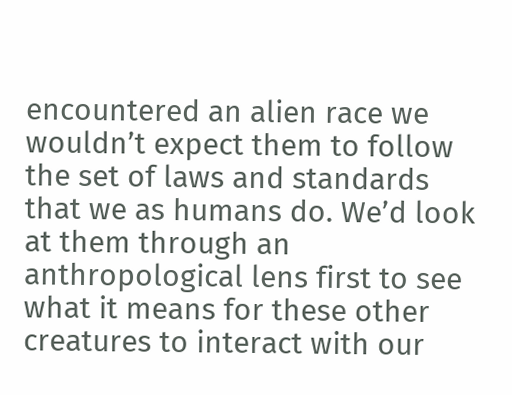encountered an alien race we wouldn’t expect them to follow the set of laws and standards that we as humans do. We’d look at them through an anthropological lens first to see what it means for these other creatures to interact with our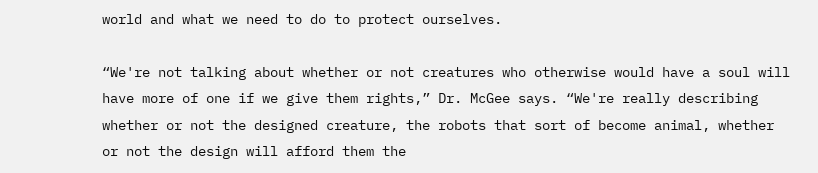world and what we need to do to protect ourselves.

“We're not talking about whether or not creatures who otherwise would have a soul will have more of one if we give them rights,” Dr. McGee says. “We're really describing whether or not the designed creature, the robots that sort of become animal, whether or not the design will afford them the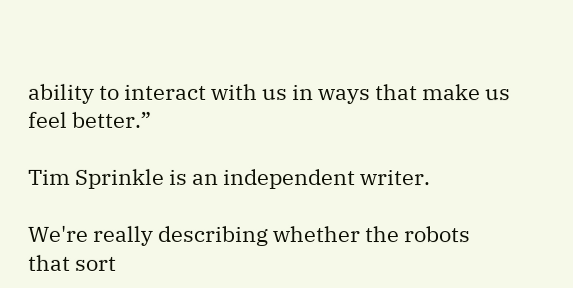ability to interact with us in ways that make us feel better.”

Tim Sprinkle is an independent writer.

We're really describing whether the robots that sort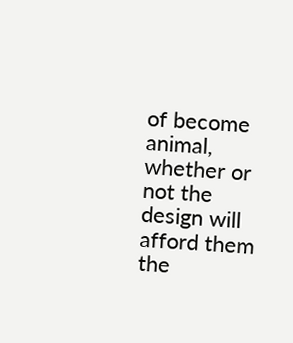of become animal, whether or not the design will afford them the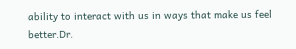ability to interact with us in ways that make us feel better.Dr.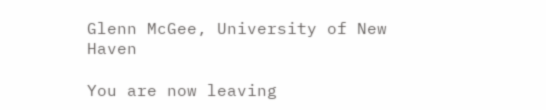Glenn McGee, University of New Haven

You are now leaving